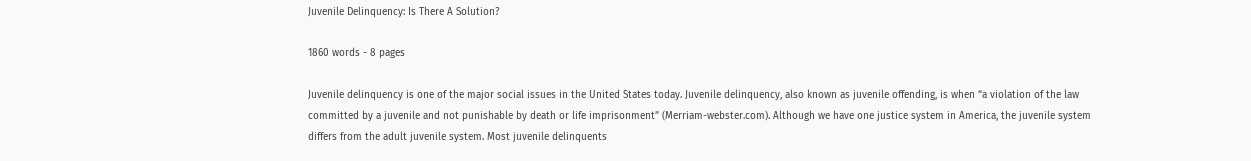Juvenile Delinquency: Is There A Solution?

1860 words - 8 pages

Juvenile delinquency is one of the major social issues in the United States today. Juvenile delinquency, also known as juvenile offending, is when “a violation of the law committed by a juvenile and not punishable by death or life imprisonment” (Merriam-webster.com). Although we have one justice system in America, the juvenile system differs from the adult juvenile system. Most juvenile delinquents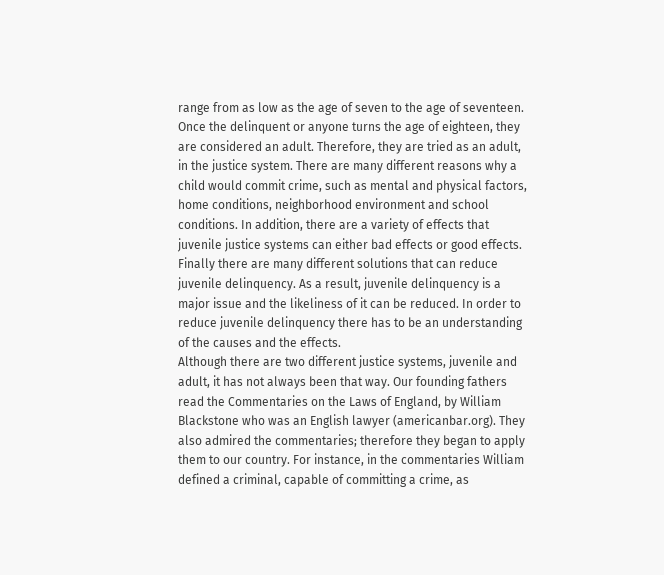range from as low as the age of seven to the age of seventeen. Once the delinquent or anyone turns the age of eighteen, they are considered an adult. Therefore, they are tried as an adult, in the justice system. There are many different reasons why a child would commit crime, such as mental and physical factors, home conditions, neighborhood environment and school conditions. In addition, there are a variety of effects that juvenile justice systems can either bad effects or good effects. Finally there are many different solutions that can reduce juvenile delinquency. As a result, juvenile delinquency is a major issue and the likeliness of it can be reduced. In order to reduce juvenile delinquency there has to be an understanding of the causes and the effects.
Although there are two different justice systems, juvenile and adult, it has not always been that way. Our founding fathers read the Commentaries on the Laws of England, by William Blackstone who was an English lawyer (americanbar.org). They also admired the commentaries; therefore they began to apply them to our country. For instance, in the commentaries William defined a criminal, capable of committing a crime, as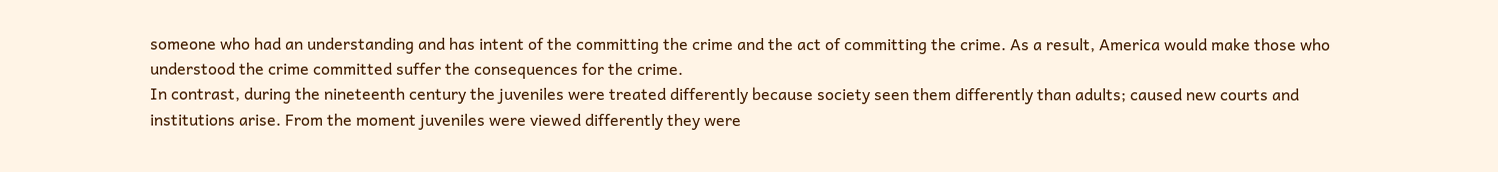someone who had an understanding and has intent of the committing the crime and the act of committing the crime. As a result, America would make those who understood the crime committed suffer the consequences for the crime.
In contrast, during the nineteenth century the juveniles were treated differently because society seen them differently than adults; caused new courts and institutions arise. From the moment juveniles were viewed differently they were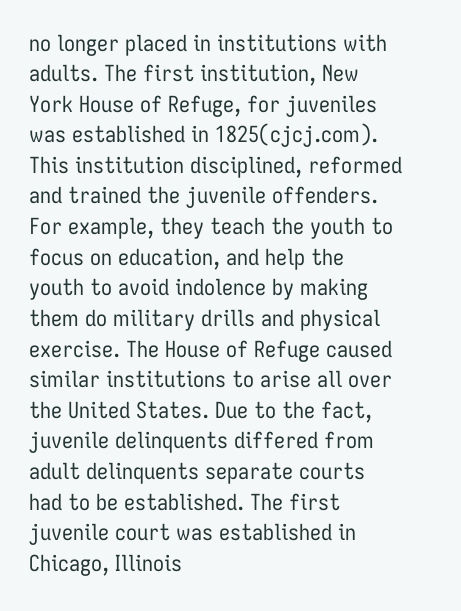no longer placed in institutions with adults. The first institution, New York House of Refuge, for juveniles was established in 1825(cjcj.com). This institution disciplined, reformed and trained the juvenile offenders. For example, they teach the youth to focus on education, and help the youth to avoid indolence by making them do military drills and physical exercise. The House of Refuge caused similar institutions to arise all over the United States. Due to the fact, juvenile delinquents differed from adult delinquents separate courts had to be established. The first juvenile court was established in Chicago, Illinois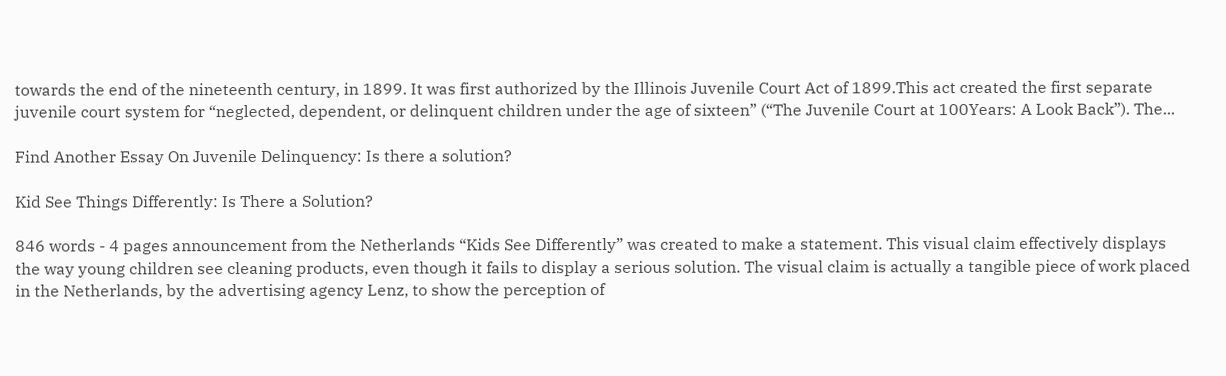towards the end of the nineteenth century, in 1899. It was first authorized by the Illinois Juvenile Court Act of 1899.This act created the first separate juvenile court system for “neglected, dependent, or delinquent children under the age of sixteen” (“The Juvenile Court at 100Years: A Look Back”). The...

Find Another Essay On Juvenile Delinquency: Is there a solution?

Kid See Things Differently: Is There a Solution?

846 words - 4 pages announcement from the Netherlands “Kids See Differently” was created to make a statement. This visual claim effectively displays the way young children see cleaning products, even though it fails to display a serious solution. The visual claim is actually a tangible piece of work placed in the Netherlands, by the advertising agency Lenz, to show the perception of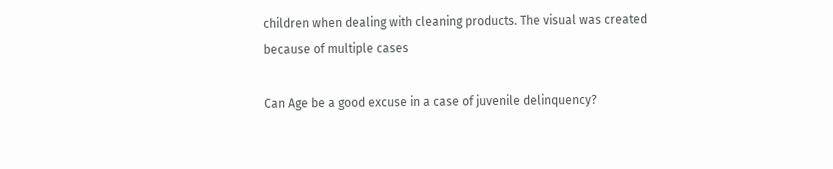children when dealing with cleaning products. The visual was created because of multiple cases

Can Age be a good excuse in a case of juvenile delinquency?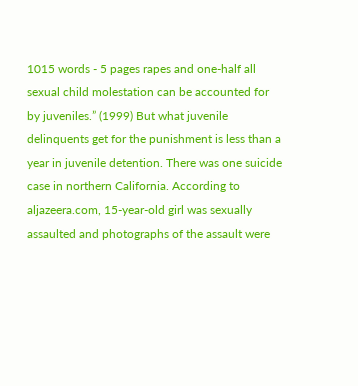1015 words - 5 pages rapes and one-half all sexual child molestation can be accounted for by juveniles.” (1999) But what juvenile delinquents get for the punishment is less than a year in juvenile detention. There was one suicide case in northern California. According to aljazeera.com, 15-year-old girl was sexually assaulted and photographs of the assault were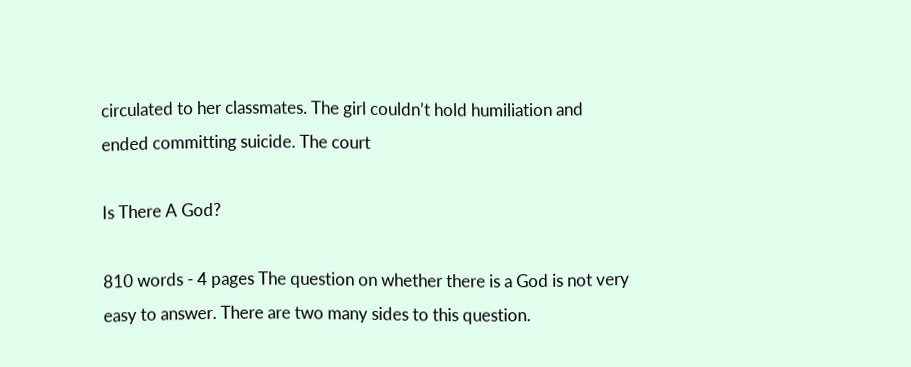circulated to her classmates. The girl couldn’t hold humiliation and ended committing suicide. The court

Is There A God?

810 words - 4 pages The question on whether there is a God is not very easy to answer. There are two many sides to this question.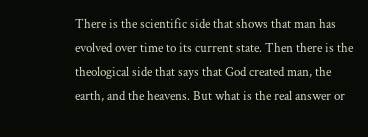There is the scientific side that shows that man has evolved over time to its current state. Then there is the theological side that says that God created man, the earth, and the heavens. But what is the real answer or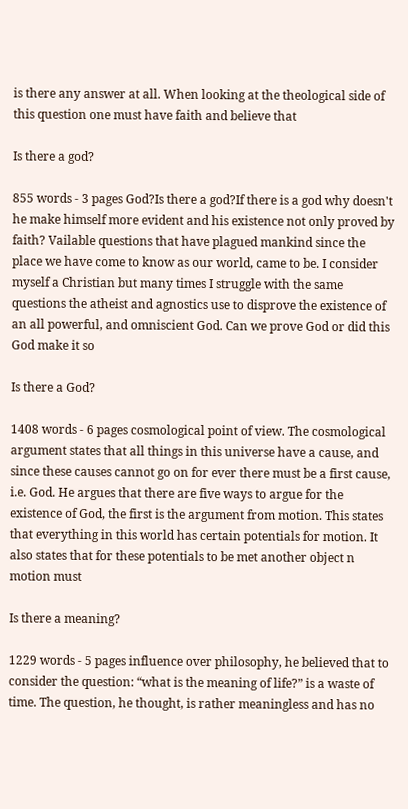is there any answer at all. When looking at the theological side of this question one must have faith and believe that

Is there a god?

855 words - 3 pages God?Is there a god?If there is a god why doesn't he make himself more evident and his existence not only proved by faith? Vailable questions that have plagued mankind since the place we have come to know as our world, came to be. I consider myself a Christian but many times I struggle with the same questions the atheist and agnostics use to disprove the existence of an all powerful, and omniscient God. Can we prove God or did this God make it so

Is there a God?

1408 words - 6 pages cosmological point of view. The cosmological argument states that all things in this universe have a cause, and since these causes cannot go on for ever there must be a first cause, i.e. God. He argues that there are five ways to argue for the existence of God, the first is the argument from motion. This states that everything in this world has certain potentials for motion. It also states that for these potentials to be met another object n motion must

Is there a meaning?

1229 words - 5 pages influence over philosophy, he believed that to consider the question: “what is the meaning of life?” is a waste of time. The question, he thought, is rather meaningless and has no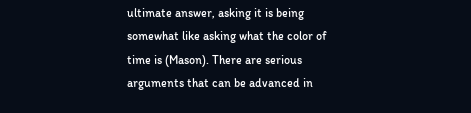ultimate answer, asking it is being somewhat like asking what the color of time is (Mason). There are serious arguments that can be advanced in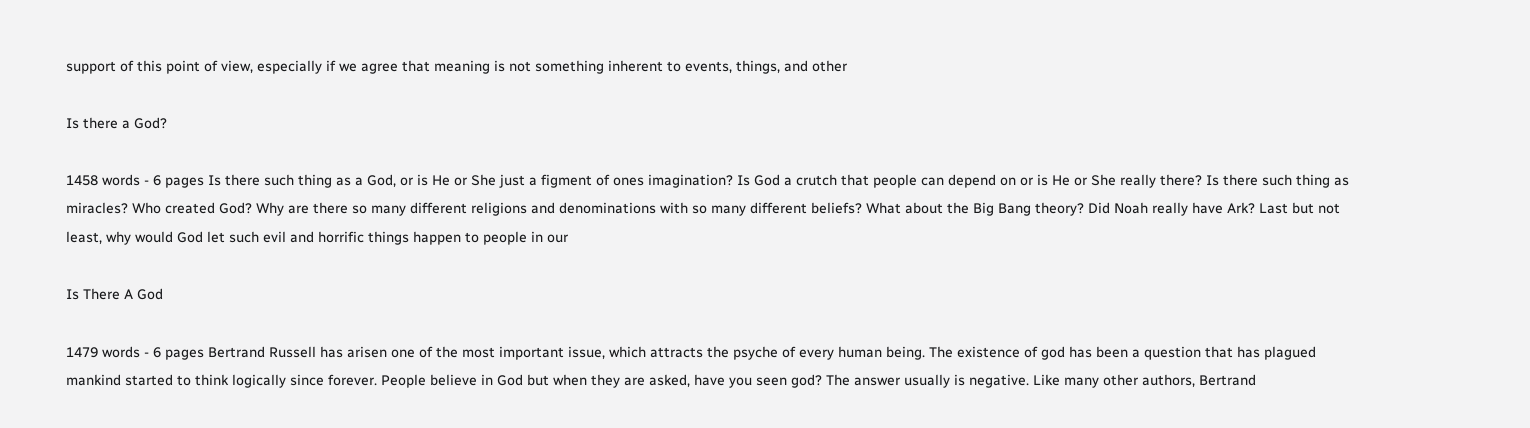support of this point of view, especially if we agree that meaning is not something inherent to events, things, and other

Is there a God?

1458 words - 6 pages Is there such thing as a God, or is He or She just a figment of ones imagination? Is God a crutch that people can depend on or is He or She really there? Is there such thing as miracles? Who created God? Why are there so many different religions and denominations with so many different beliefs? What about the Big Bang theory? Did Noah really have Ark? Last but not least, why would God let such evil and horrific things happen to people in our

Is There A God

1479 words - 6 pages Bertrand Russell has arisen one of the most important issue, which attracts the psyche of every human being. The existence of god has been a question that has plagued mankind started to think logically since forever. People believe in God but when they are asked, have you seen god? The answer usually is negative. Like many other authors, Bertrand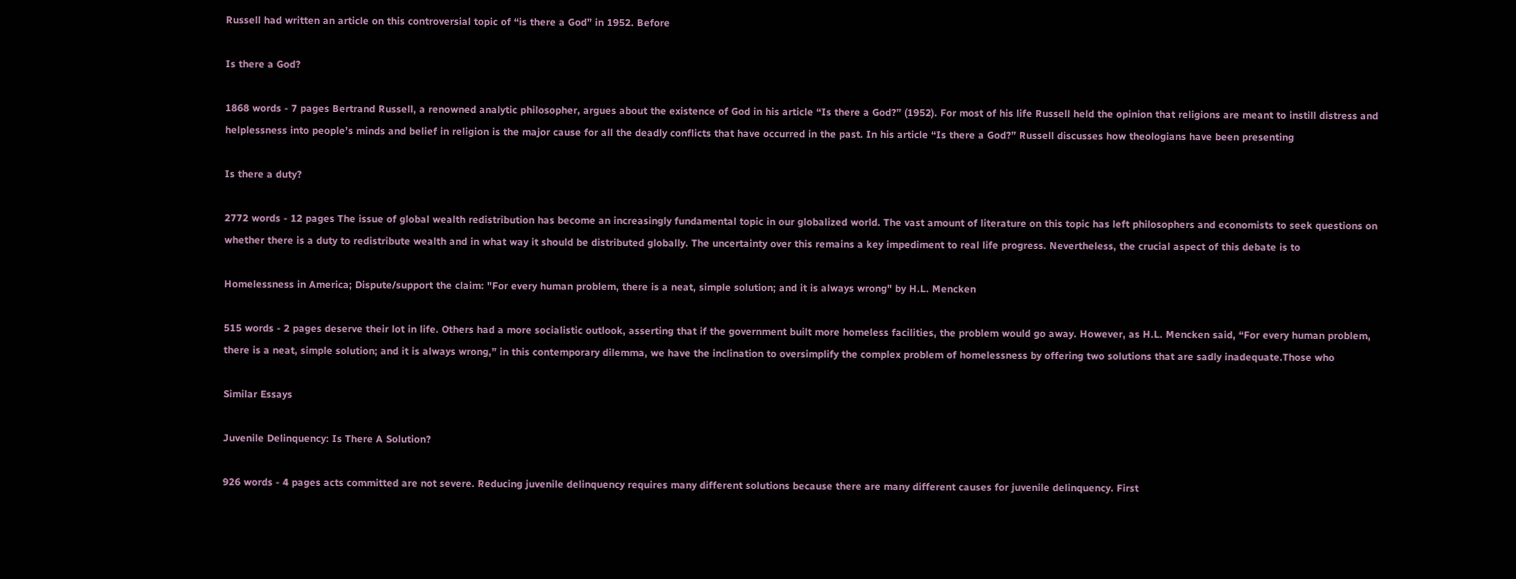Russell had written an article on this controversial topic of “is there a God” in 1952. Before

Is there a God?

1868 words - 7 pages Bertrand Russell, a renowned analytic philosopher, argues about the existence of God in his article “Is there a God?” (1952). For most of his life Russell held the opinion that religions are meant to instill distress and helplessness into people’s minds and belief in religion is the major cause for all the deadly conflicts that have occurred in the past. In his article “Is there a God?” Russell discusses how theologians have been presenting

Is there a duty?

2772 words - 12 pages The issue of global wealth redistribution has become an increasingly fundamental topic in our globalized world. The vast amount of literature on this topic has left philosophers and economists to seek questions on whether there is a duty to redistribute wealth and in what way it should be distributed globally. The uncertainty over this remains a key impediment to real life progress. Nevertheless, the crucial aspect of this debate is to

Homelessness in America; Dispute/support the claim: "For every human problem, there is a neat, simple solution; and it is always wrong" by H.L. Mencken

515 words - 2 pages deserve their lot in life. Others had a more socialistic outlook, asserting that if the government built more homeless facilities, the problem would go away. However, as H.L. Mencken said, “For every human problem, there is a neat, simple solution; and it is always wrong,” in this contemporary dilemma, we have the inclination to oversimplify the complex problem of homelessness by offering two solutions that are sadly inadequate.Those who

Similar Essays

Juvenile Delinquency: Is There A Solution?

926 words - 4 pages acts committed are not severe. Reducing juvenile delinquency requires many different solutions because there are many different causes for juvenile delinquency. First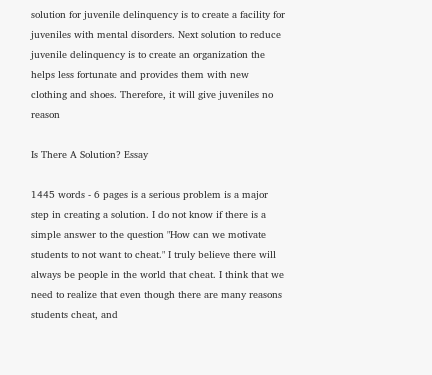solution for juvenile delinquency is to create a facility for juveniles with mental disorders. Next solution to reduce juvenile delinquency is to create an organization the helps less fortunate and provides them with new clothing and shoes. Therefore, it will give juveniles no reason

Is There A Solution? Essay

1445 words - 6 pages is a serious problem is a major step in creating a solution. I do not know if there is a simple answer to the question "How can we motivate students to not want to cheat." I truly believe there will always be people in the world that cheat. I think that we need to realize that even though there are many reasons students cheat, and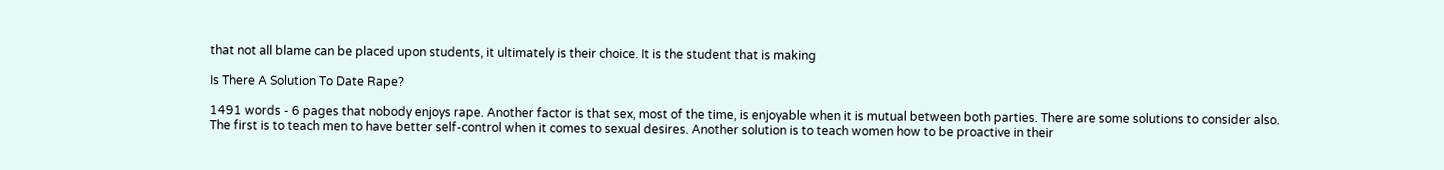that not all blame can be placed upon students, it ultimately is their choice. It is the student that is making

Is There A Solution To Date Rape?

1491 words - 6 pages that nobody enjoys rape. Another factor is that sex, most of the time, is enjoyable when it is mutual between both parties. There are some solutions to consider also. The first is to teach men to have better self-control when it comes to sexual desires. Another solution is to teach women how to be proactive in their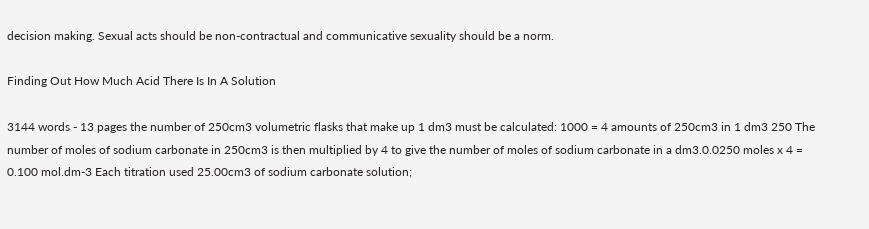decision making. Sexual acts should be non-contractual and communicative sexuality should be a norm.

Finding Out How Much Acid There Is In A Solution

3144 words - 13 pages the number of 250cm3 volumetric flasks that make up 1 dm3 must be calculated: 1000 = 4 amounts of 250cm3 in 1 dm3 250 The number of moles of sodium carbonate in 250cm3 is then multiplied by 4 to give the number of moles of sodium carbonate in a dm3.0.0250 moles x 4 = 0.100 mol.dm-3 Each titration used 25.00cm3 of sodium carbonate solution;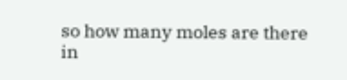so how many moles are there in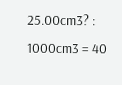25.00cm3? : 1000cm3 = 40